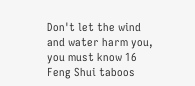Don't let the wind and water harm you, you must know 16 Feng Shui taboos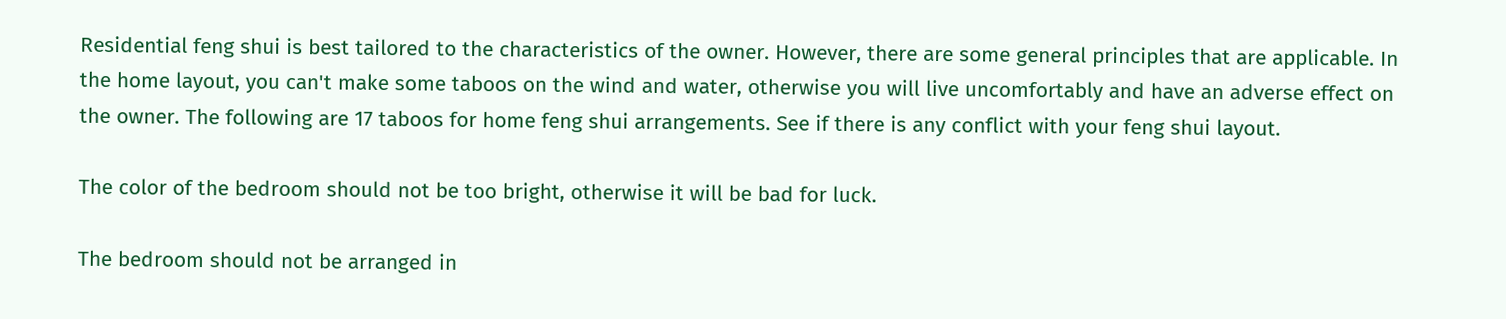Residential feng shui is best tailored to the characteristics of the owner. However, there are some general principles that are applicable. In the home layout, you can't make some taboos on the wind and water, otherwise you will live uncomfortably and have an adverse effect on the owner. The following are 17 taboos for home feng shui arrangements. See if there is any conflict with your feng shui layout.

The color of the bedroom should not be too bright, otherwise it will be bad for luck.

The bedroom should not be arranged in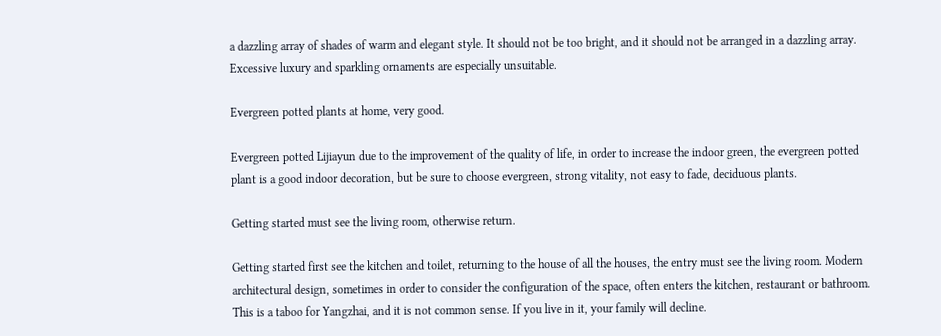a dazzling array of shades of warm and elegant style. It should not be too bright, and it should not be arranged in a dazzling array. Excessive luxury and sparkling ornaments are especially unsuitable.

Evergreen potted plants at home, very good.

Evergreen potted Lijiayun due to the improvement of the quality of life, in order to increase the indoor green, the evergreen potted plant is a good indoor decoration, but be sure to choose evergreen, strong vitality, not easy to fade, deciduous plants.

Getting started must see the living room, otherwise return.

Getting started first see the kitchen and toilet, returning to the house of all the houses, the entry must see the living room. Modern architectural design, sometimes in order to consider the configuration of the space, often enters the kitchen, restaurant or bathroom. This is a taboo for Yangzhai, and it is not common sense. If you live in it, your family will decline.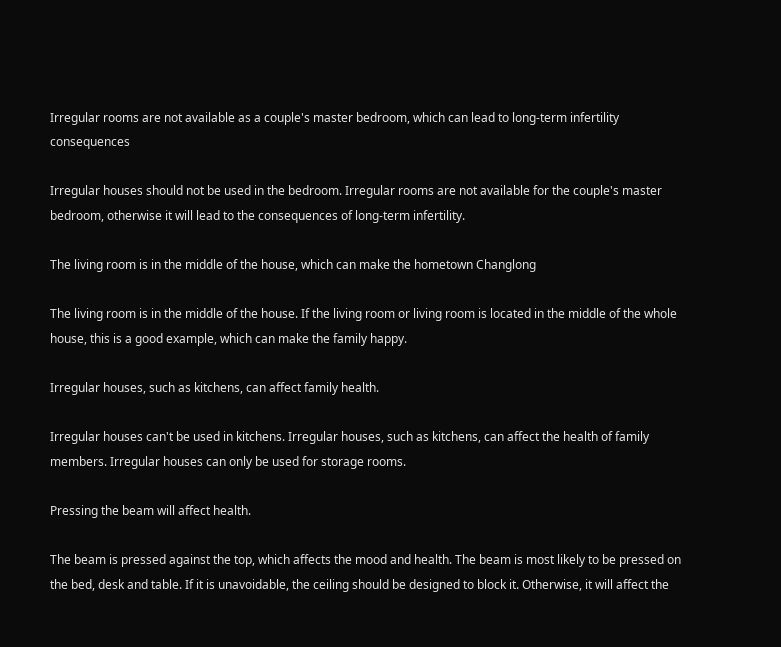Irregular rooms are not available as a couple's master bedroom, which can lead to long-term infertility consequences

Irregular houses should not be used in the bedroom. Irregular rooms are not available for the couple's master bedroom, otherwise it will lead to the consequences of long-term infertility.

The living room is in the middle of the house, which can make the hometown Changlong

The living room is in the middle of the house. If the living room or living room is located in the middle of the whole house, this is a good example, which can make the family happy.

Irregular houses, such as kitchens, can affect family health.

Irregular houses can't be used in kitchens. Irregular houses, such as kitchens, can affect the health of family members. Irregular houses can only be used for storage rooms.

Pressing the beam will affect health.

The beam is pressed against the top, which affects the mood and health. The beam is most likely to be pressed on the bed, desk and table. If it is unavoidable, the ceiling should be designed to block it. Otherwise, it will affect the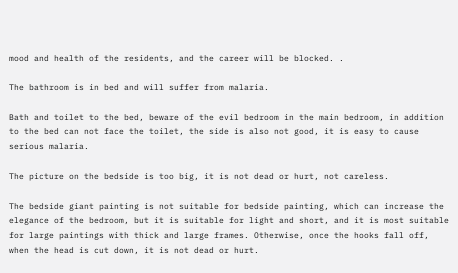mood and health of the residents, and the career will be blocked. .

The bathroom is in bed and will suffer from malaria.

Bath and toilet to the bed, beware of the evil bedroom in the main bedroom, in addition to the bed can not face the toilet, the side is also not good, it is easy to cause serious malaria.

The picture on the bedside is too big, it is not dead or hurt, not careless.

The bedside giant painting is not suitable for bedside painting, which can increase the elegance of the bedroom, but it is suitable for light and short, and it is most suitable for large paintings with thick and large frames. Otherwise, once the hooks fall off, when the head is cut down, it is not dead or hurt.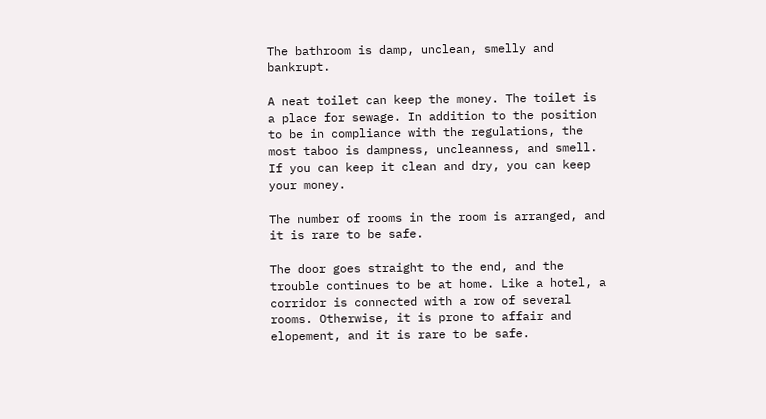The bathroom is damp, unclean, smelly and bankrupt.

A neat toilet can keep the money. The toilet is a place for sewage. In addition to the position to be in compliance with the regulations, the most taboo is dampness, uncleanness, and smell. If you can keep it clean and dry, you can keep your money.

The number of rooms in the room is arranged, and it is rare to be safe.

The door goes straight to the end, and the trouble continues to be at home. Like a hotel, a corridor is connected with a row of several rooms. Otherwise, it is prone to affair and elopement, and it is rare to be safe.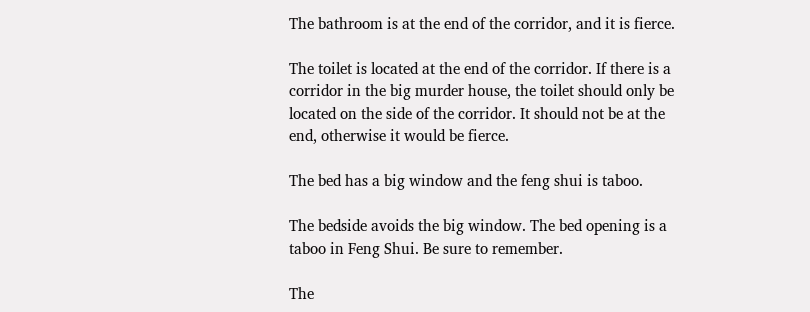The bathroom is at the end of the corridor, and it is fierce.

The toilet is located at the end of the corridor. If there is a corridor in the big murder house, the toilet should only be located on the side of the corridor. It should not be at the end, otherwise it would be fierce.

The bed has a big window and the feng shui is taboo.

The bedside avoids the big window. The bed opening is a taboo in Feng Shui. Be sure to remember.

The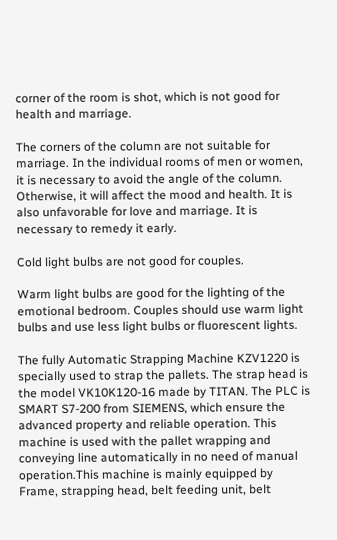corner of the room is shot, which is not good for health and marriage.

The corners of the column are not suitable for marriage. In the individual rooms of men or women, it is necessary to avoid the angle of the column. Otherwise, it will affect the mood and health. It is also unfavorable for love and marriage. It is necessary to remedy it early.

Cold light bulbs are not good for couples.

Warm light bulbs are good for the lighting of the emotional bedroom. Couples should use warm light bulbs and use less light bulbs or fluorescent lights.

The fully Automatic Strapping Machine KZV1220 is specially used to strap the pallets. The strap head is the model VK10K120-16 made by TITAN. The PLC is SMART S7-200 from SIEMENS, which ensure the advanced property and reliable operation. This machine is used with the pallet wrapping and conveying line automatically in no need of manual operation.This machine is mainly equipped by Frame, strapping head, belt feeding unit, belt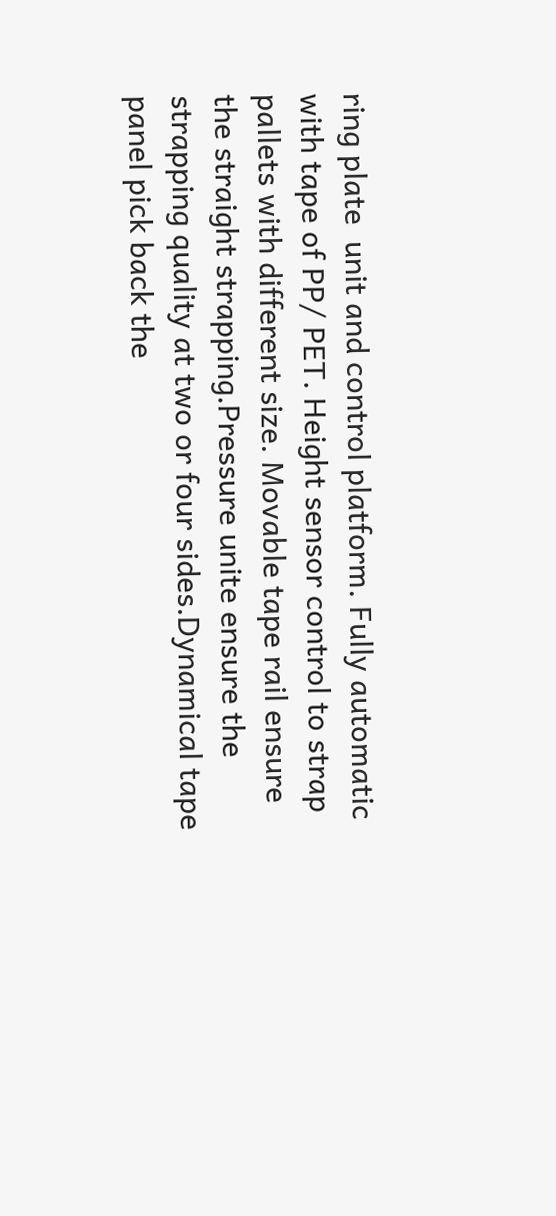ring plate  unit and control platform. Fully automatic with tape of PP/ PET. Height sensor control to strap pallets with different size. Movable tape rail ensure the straight strapping.Pressure unite ensure the strapping quality at two or four sides.Dynamical tape panel pick back the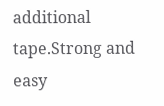additional tape.Strong and easy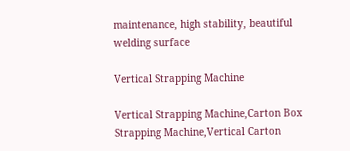maintenance, high stability, beautiful welding surface

Vertical Strapping Machine

Vertical Strapping Machine,Carton Box Strapping Machine,Vertical Carton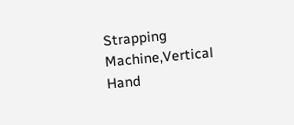Strapping Machine,Vertical Hand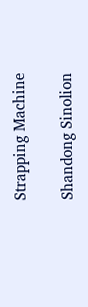Strapping Machine

Shandong Sinolion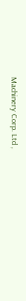Machinery Corp. Ltd ,